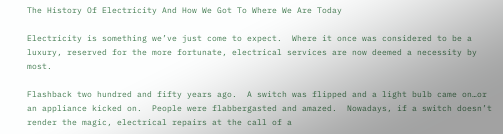The History Of Electricity And How We Got To Where We Are Today

Electricity is something we’ve just come to expect.  Where it once was considered to be a luxury, reserved for the more fortunate, electrical services are now deemed a necessity by most.

Flashback two hundred and fifty years ago.  A switch was flipped and a light bulb came on…or an appliance kicked on.  People were flabbergasted and amazed.  Nowadays, if a switch doesn’t render the magic, electrical repairs at the call of a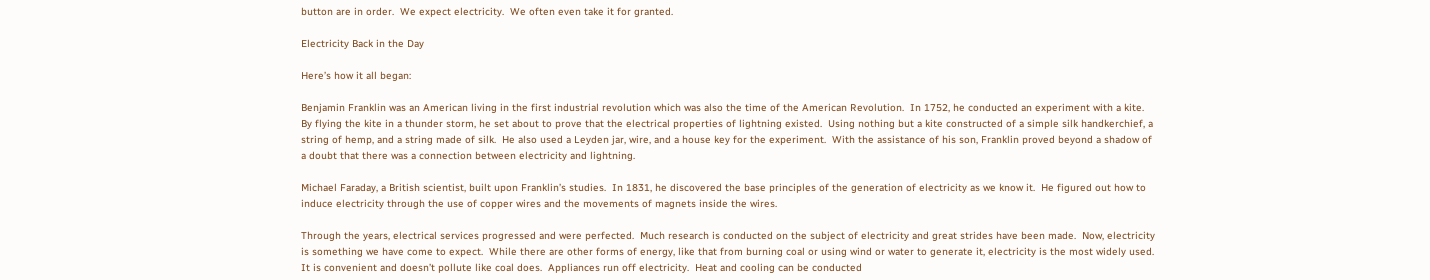button are in order.  We expect electricity.  We often even take it for granted.

Electricity Back in the Day

Here’s how it all began:

Benjamin Franklin was an American living in the first industrial revolution which was also the time of the American Revolution.  In 1752, he conducted an experiment with a kite.  By flying the kite in a thunder storm, he set about to prove that the electrical properties of lightning existed.  Using nothing but a kite constructed of a simple silk handkerchief, a string of hemp, and a string made of silk.  He also used a Leyden jar, wire, and a house key for the experiment.  With the assistance of his son, Franklin proved beyond a shadow of a doubt that there was a connection between electricity and lightning.

Michael Faraday, a British scientist, built upon Franklin’s studies.  In 1831, he discovered the base principles of the generation of electricity as we know it.  He figured out how to induce electricity through the use of copper wires and the movements of magnets inside the wires.

Through the years, electrical services progressed and were perfected.  Much research is conducted on the subject of electricity and great strides have been made.  Now, electricity is something we have come to expect.  While there are other forms of energy, like that from burning coal or using wind or water to generate it, electricity is the most widely used.  It is convenient and doesn’t pollute like coal does.  Appliances run off electricity.  Heat and cooling can be conducted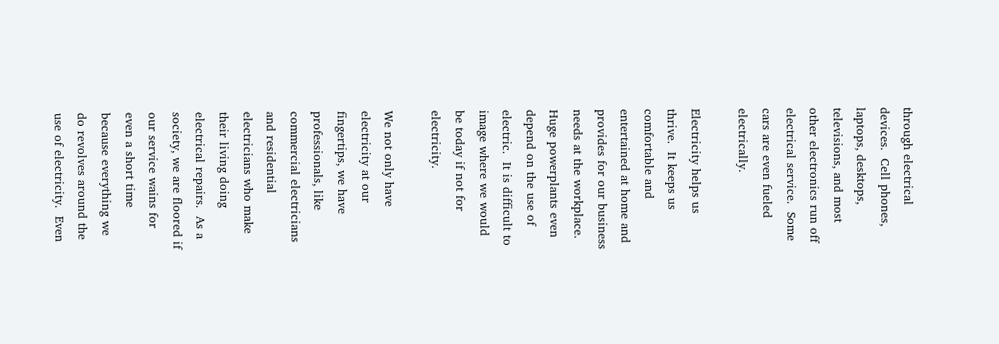through electrical devices.  Cell phones, laptops, desktops, televisions, and most other electronics run off electrical service.  Some cars are even fueled electrically.

Electricity helps us thrive.  It keeps us comfortable and entertained at home and provides for our business needs at the workplace.  Huge powerplants even depend on the use of electric.  It is difficult to image where we would be today if not for electricity.

We not only have electricity at our fingertips, we have professionals, like commercial electricians and residential electricians who make their living doing electrical repairs.  As a society, we are floored if our service wains for even a short time because everything we do revolves around the use of electricity.  Even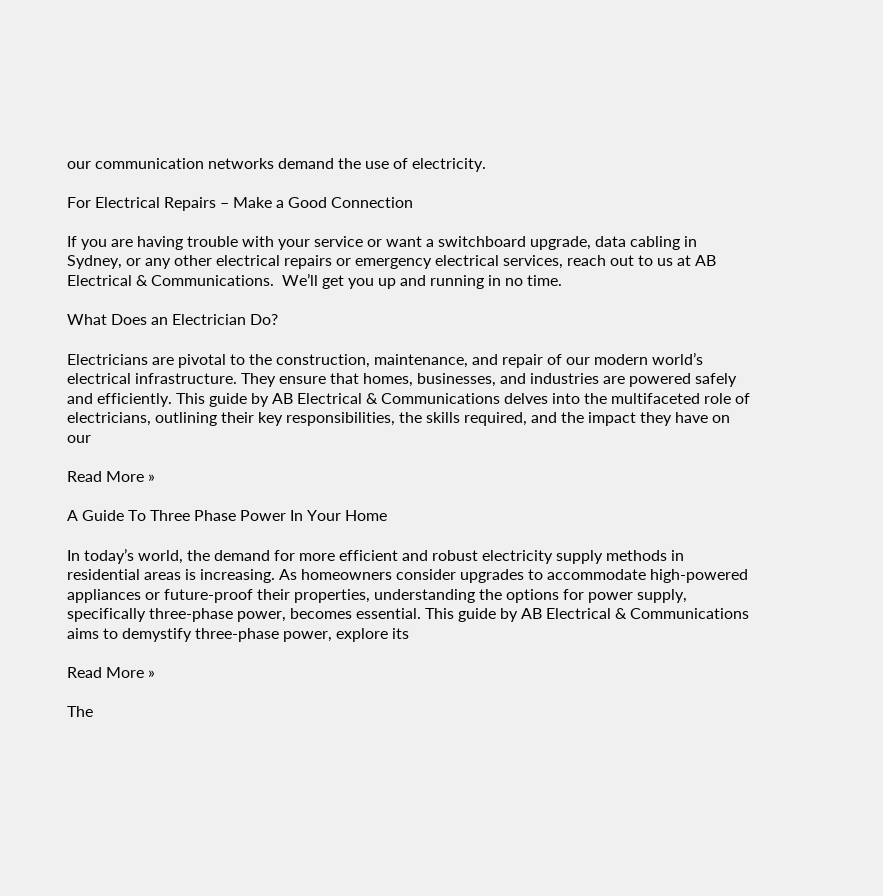our communication networks demand the use of electricity.

For Electrical Repairs – Make a Good Connection

If you are having trouble with your service or want a switchboard upgrade, data cabling in Sydney, or any other electrical repairs or emergency electrical services, reach out to us at AB Electrical & Communications.  We’ll get you up and running in no time.

What Does an Electrician Do?

Electricians are pivotal to the construction, maintenance, and repair of our modern world’s electrical infrastructure. They ensure that homes, businesses, and industries are powered safely and efficiently. This guide by AB Electrical & Communications delves into the multifaceted role of electricians, outlining their key responsibilities, the skills required, and the impact they have on our

Read More »

A Guide To Three Phase Power In Your Home

In today’s world, the demand for more efficient and robust electricity supply methods in residential areas is increasing. As homeowners consider upgrades to accommodate high-powered appliances or future-proof their properties, understanding the options for power supply, specifically three-phase power, becomes essential. This guide by AB Electrical & Communications aims to demystify three-phase power, explore its

Read More »

The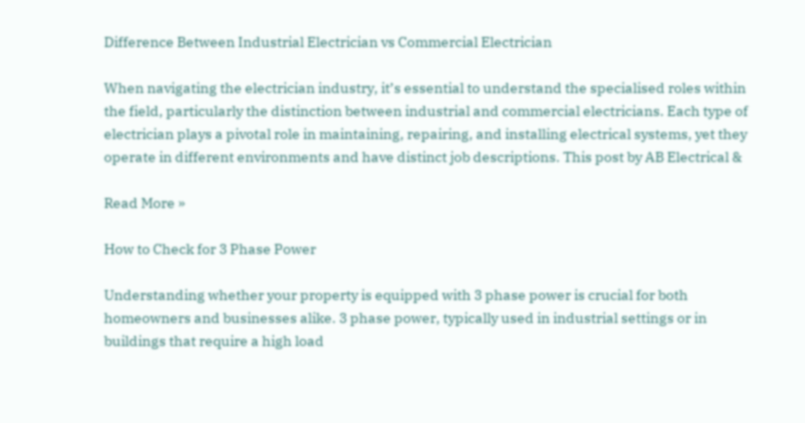Difference Between Industrial Electrician vs Commercial Electrician

When navigating the electrician industry, it’s essential to understand the specialised roles within the field, particularly the distinction between industrial and commercial electricians. Each type of electrician plays a pivotal role in maintaining, repairing, and installing electrical systems, yet they operate in different environments and have distinct job descriptions. This post by AB Electrical &

Read More »

How to Check for 3 Phase Power

Understanding whether your property is equipped with 3 phase power is crucial for both homeowners and businesses alike. 3 phase power, typically used in industrial settings or in buildings that require a high load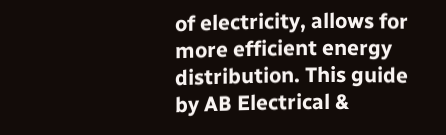of electricity, allows for more efficient energy distribution. This guide by AB Electrical &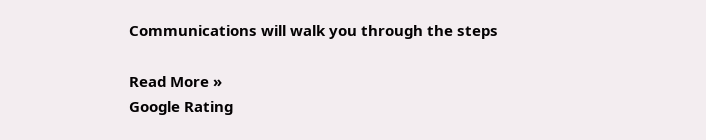Communications will walk you through the steps

Read More »
Google Rating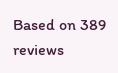Based on 389 reviews